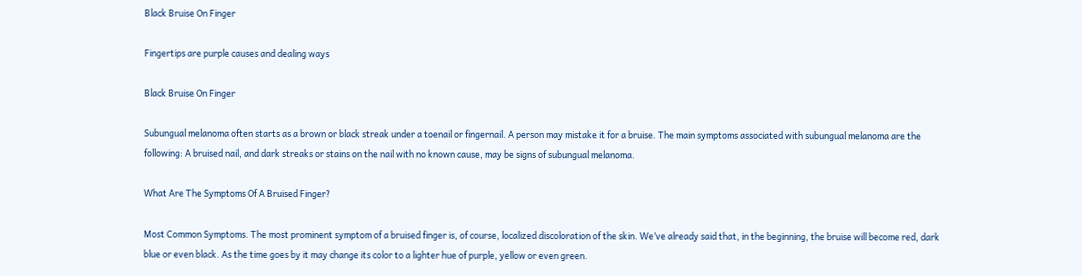Black Bruise On Finger

Fingertips are purple causes and dealing ways

Black Bruise On Finger

Subungual melanoma often starts as a brown or black streak under a toenail or fingernail. A person may mistake it for a bruise. The main symptoms associated with subungual melanoma are the following: A bruised nail, and dark streaks or stains on the nail with no known cause, may be signs of subungual melanoma.

What Are The Symptoms Of A Bruised Finger?

Most Common Symptoms. The most prominent symptom of a bruised finger is, of course, localized discoloration of the skin. We’ve already said that, in the beginning, the bruise will become red, dark blue or even black. As the time goes by it may change its color to a lighter hue of purple, yellow or even green.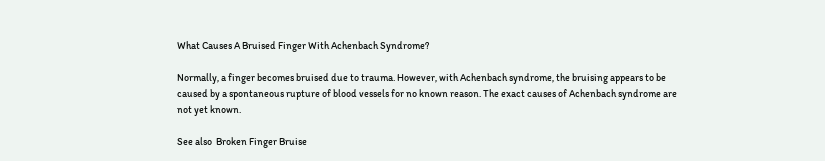What Causes A Bruised Finger With Achenbach Syndrome?

Normally, a finger becomes bruised due to trauma. However, with Achenbach syndrome, the bruising appears to be caused by a spontaneous rupture of blood vessels for no known reason. The exact causes of Achenbach syndrome are not yet known.

See also  Broken Finger Bruise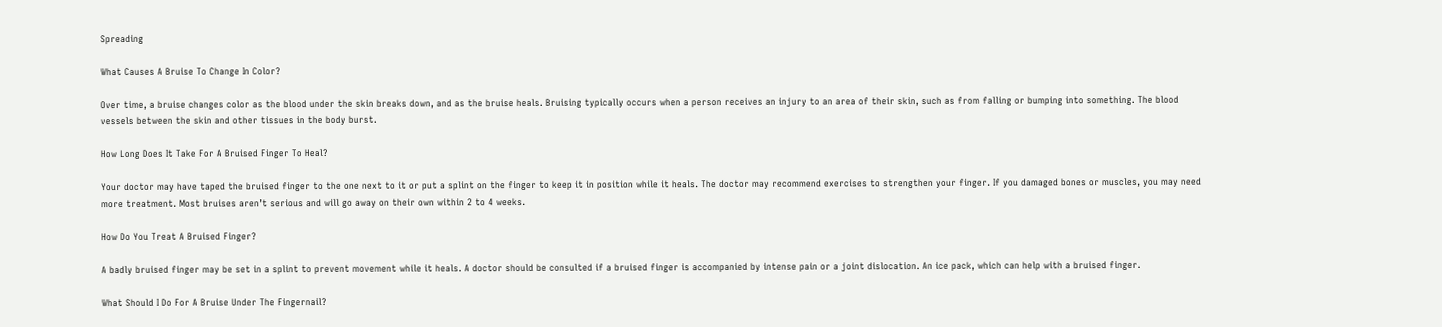Spreading

What Causes A Bruise To Change In Color?

Over time, a bruise changes color as the blood under the skin breaks down, and as the bruise heals. Bruising typically occurs when a person receives an injury to an area of their skin, such as from falling or bumping into something. The blood vessels between the skin and other tissues in the body burst.

How Long Does It Take For A Bruised Finger To Heal?

Your doctor may have taped the bruised finger to the one next to it or put a splint on the finger to keep it in position while it heals. The doctor may recommend exercises to strengthen your finger. If you damaged bones or muscles, you may need more treatment. Most bruises aren’t serious and will go away on their own within 2 to 4 weeks.

How Do You Treat A Bruised Finger?

A badly bruised finger may be set in a splint to prevent movement while it heals. A doctor should be consulted if a bruised finger is accompanied by intense pain or a joint dislocation. An ice pack, which can help with a bruised finger.

What Should I Do For A Bruise Under The Fingernail?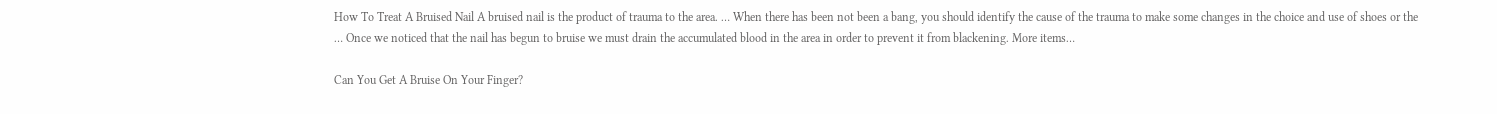How To Treat A Bruised Nail A bruised nail is the product of trauma to the area. … When there has been not been a bang, you should identify the cause of the trauma to make some changes in the choice and use of shoes or the … Once we noticed that the nail has begun to bruise we must drain the accumulated blood in the area in order to prevent it from blackening. More items…

Can You Get A Bruise On Your Finger?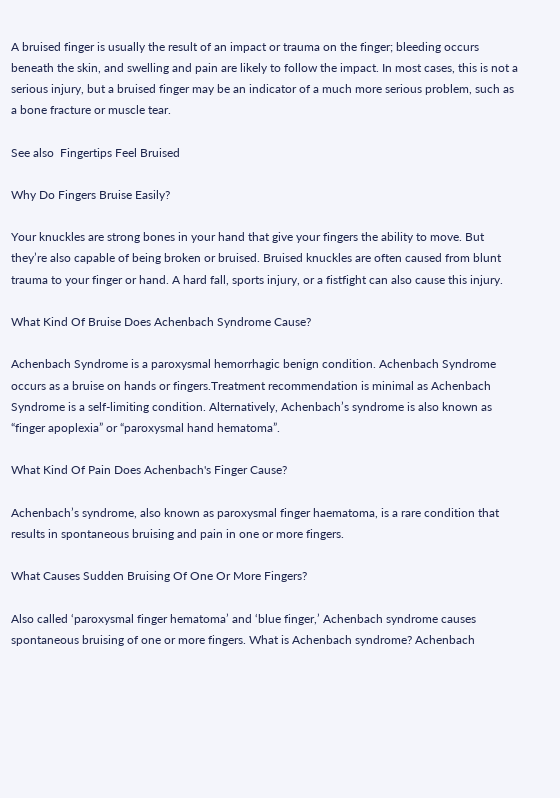A bruised finger is usually the result of an impact or trauma on the finger; bleeding occurs beneath the skin, and swelling and pain are likely to follow the impact. In most cases, this is not a serious injury, but a bruised finger may be an indicator of a much more serious problem, such as a bone fracture or muscle tear.

See also  Fingertips Feel Bruised

Why Do Fingers Bruise Easily?

Your knuckles are strong bones in your hand that give your fingers the ability to move. But they’re also capable of being broken or bruised. Bruised knuckles are often caused from blunt trauma to your finger or hand. A hard fall, sports injury, or a fistfight can also cause this injury.

What Kind Of Bruise Does Achenbach Syndrome Cause?

Achenbach Syndrome is a paroxysmal hemorrhagic benign condition. Achenbach Syndrome occurs as a bruise on hands or fingers.Treatment recommendation is minimal as Achenbach Syndrome is a self-limiting condition. Alternatively, Achenbach’s syndrome is also known as “finger apoplexia” or “paroxysmal hand hematoma”.

What Kind Of Pain Does Achenbach's Finger Cause?

Achenbach’s syndrome, also known as paroxysmal finger haematoma, is a rare condition that results in spontaneous bruising and pain in one or more fingers.

What Causes Sudden Bruising Of One Or More Fingers?

Also called ‘paroxysmal finger hematoma’ and ‘blue finger,’ Achenbach syndrome causes spontaneous bruising of one or more fingers. What is Achenbach syndrome? Achenbach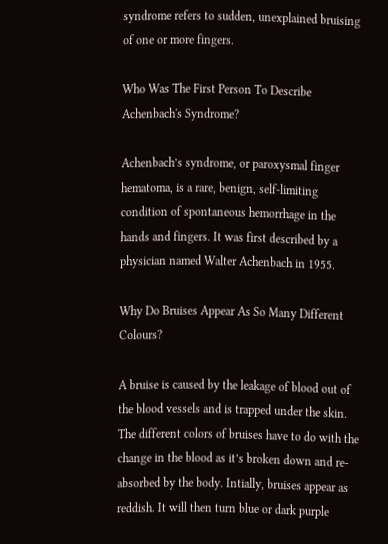syndrome refers to sudden, unexplained bruising of one or more fingers.

Who Was The First Person To Describe Achenbach's Syndrome?

Achenbach’s syndrome, or paroxysmal finger hematoma, is a rare, benign, self-limiting condition of spontaneous hemorrhage in the hands and fingers. It was first described by a physician named Walter Achenbach in 1955.

Why Do Bruises Appear As So Many Different Colours?

A bruise is caused by the leakage of blood out of the blood vessels and is trapped under the skin. The different colors of bruises have to do with the change in the blood as it’s broken down and re-absorbed by the body. Intially, bruises appear as reddish. It will then turn blue or dark purple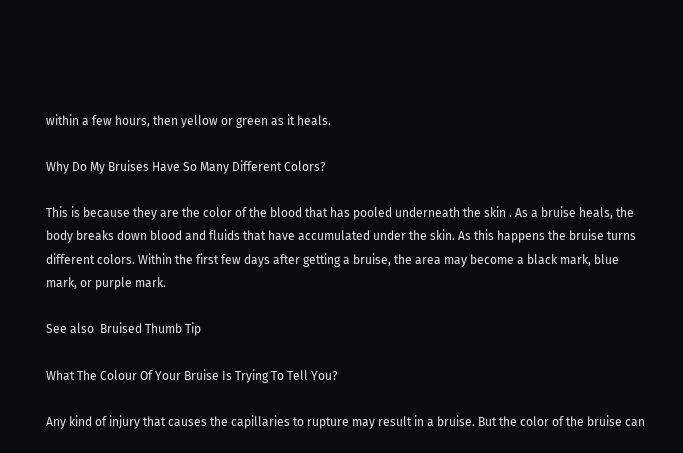within a few hours, then yellow or green as it heals.

Why Do My Bruises Have So Many Different Colors?

This is because they are the color of the blood that has pooled underneath the skin . As a bruise heals, the body breaks down blood and fluids that have accumulated under the skin. As this happens the bruise turns different colors. Within the first few days after getting a bruise, the area may become a black mark, blue mark, or purple mark.

See also  Bruised Thumb Tip

What The Colour Of Your Bruise Is Trying To Tell You?

Any kind of injury that causes the capillaries to rupture may result in a bruise. But the color of the bruise can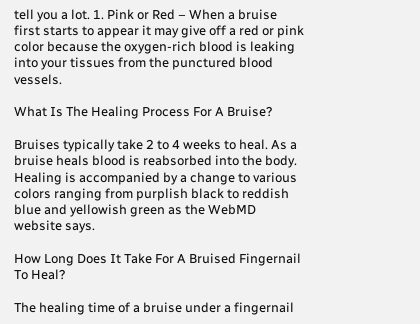tell you a lot. 1. Pink or Red – When a bruise first starts to appear it may give off a red or pink color because the oxygen-rich blood is leaking into your tissues from the punctured blood vessels.

What Is The Healing Process For A Bruise?

Bruises typically take 2 to 4 weeks to heal. As a bruise heals blood is reabsorbed into the body. Healing is accompanied by a change to various colors ranging from purplish black to reddish blue and yellowish green as the WebMD website says.

How Long Does It Take For A Bruised Fingernail To Heal?

The healing time of a bruise under a fingernail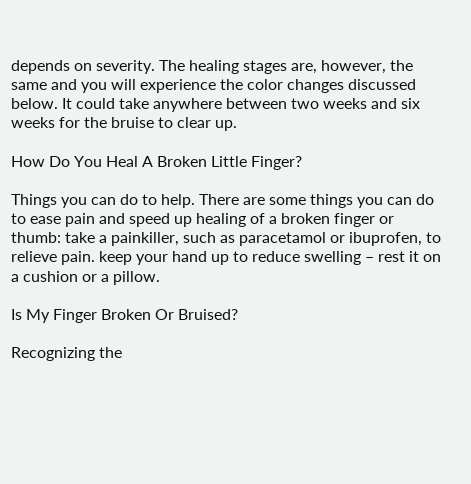depends on severity. The healing stages are, however, the same and you will experience the color changes discussed below. It could take anywhere between two weeks and six weeks for the bruise to clear up.

How Do You Heal A Broken Little Finger?

Things you can do to help. There are some things you can do to ease pain and speed up healing of a broken finger or thumb: take a painkiller, such as paracetamol or ibuprofen, to relieve pain. keep your hand up to reduce swelling – rest it on a cushion or a pillow.

Is My Finger Broken Or Bruised?

Recognizing the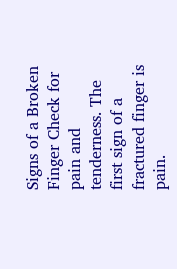Signs of a Broken Finger Check for pain and tenderness. The first sign of a fractured finger is pain.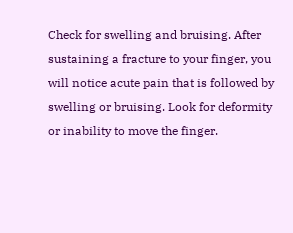Check for swelling and bruising. After sustaining a fracture to your finger, you will notice acute pain that is followed by swelling or bruising. Look for deformity or inability to move the finger.